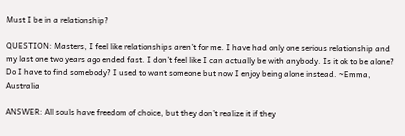Must I be in a relationship?

QUESTION: Masters, I feel like relationships aren’t for me. I have had only one serious relationship and my last one two years ago ended fast. I don’t feel like I can actually be with anybody. Is it ok to be alone? Do I have to find somebody? I used to want someone but now I enjoy being alone instead. ~Emma, Australia

ANSWER: All souls have freedom of choice, but they don’t realize it if they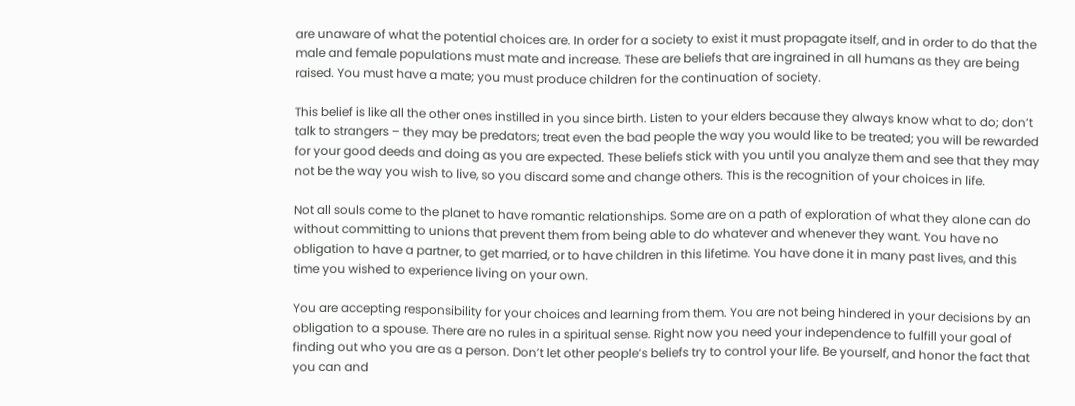are unaware of what the potential choices are. In order for a society to exist it must propagate itself, and in order to do that the male and female populations must mate and increase. These are beliefs that are ingrained in all humans as they are being raised. You must have a mate; you must produce children for the continuation of society.

This belief is like all the other ones instilled in you since birth. Listen to your elders because they always know what to do; don’t talk to strangers – they may be predators; treat even the bad people the way you would like to be treated; you will be rewarded for your good deeds and doing as you are expected. These beliefs stick with you until you analyze them and see that they may not be the way you wish to live, so you discard some and change others. This is the recognition of your choices in life.

Not all souls come to the planet to have romantic relationships. Some are on a path of exploration of what they alone can do without committing to unions that prevent them from being able to do whatever and whenever they want. You have no obligation to have a partner, to get married, or to have children in this lifetime. You have done it in many past lives, and this time you wished to experience living on your own.

You are accepting responsibility for your choices and learning from them. You are not being hindered in your decisions by an obligation to a spouse. There are no rules in a spiritual sense. Right now you need your independence to fulfill your goal of finding out who you are as a person. Don’t let other people’s beliefs try to control your life. Be yourself, and honor the fact that you can and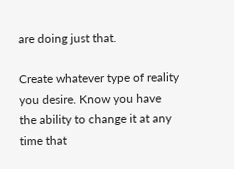are doing just that.

Create whatever type of reality you desire. Know you have the ability to change it at any time that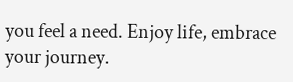you feel a need. Enjoy life, embrace your journey.